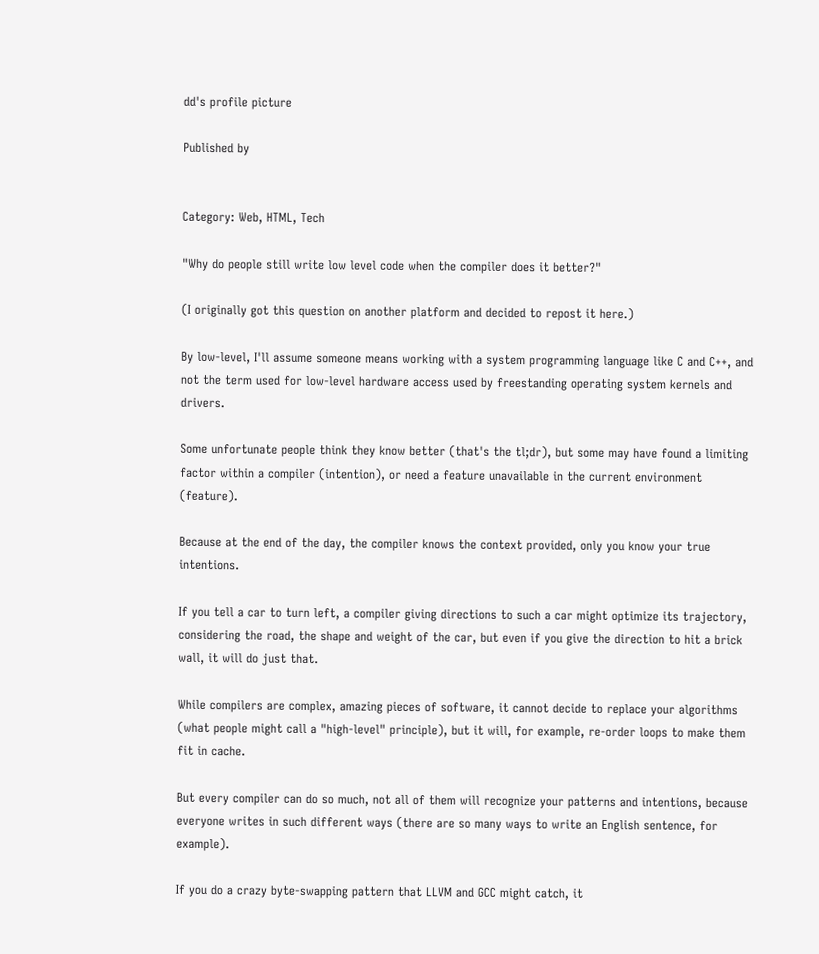dd's profile picture

Published by


Category: Web, HTML, Tech

"Why do people still write low level code when the compiler does it better?"

(I originally got this question on another platform and decided to repost it here.)

By low-level, I'll assume someone means working with a system programming language like C and C++, and not the term used for low-level hardware access used by freestanding operating system kernels and drivers.

Some unfortunate people think they know better (that's the tl;dr), but some may have found a limiting factor within a compiler (intention), or need a feature unavailable in the current environment (feature).

Because at the end of the day, the compiler knows the context provided, only you know your true intentions.

If you tell a car to turn left, a compiler giving directions to such a car might optimize its trajectory, considering the road, the shape and weight of the car, but even if you give the direction to hit a brick wall, it will do just that.

While compilers are complex, amazing pieces of software, it cannot decide to replace your algorithms (what people might call a "high-level" principle), but it will, for example, re-order loops to make them fit in cache.

But every compiler can do so much, not all of them will recognize your patterns and intentions, because everyone writes in such different ways (there are so many ways to write an English sentence, for example).

If you do a crazy byte-swapping pattern that LLVM and GCC might catch, it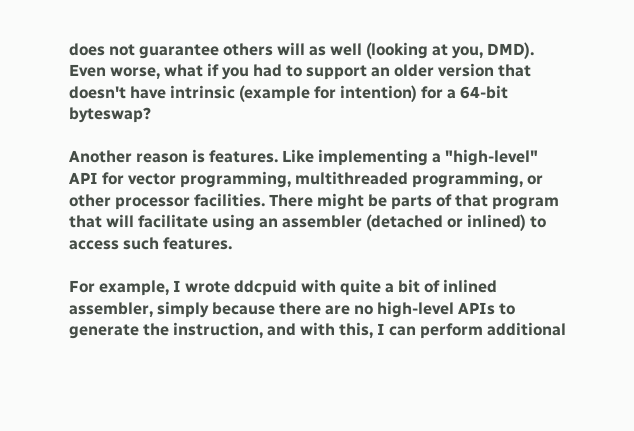does not guarantee others will as well (looking at you, DMD). Even worse, what if you had to support an older version that doesn't have intrinsic (example for intention) for a 64-bit byteswap?

Another reason is features. Like implementing a "high-level" API for vector programming, multithreaded programming, or other processor facilities. There might be parts of that program that will facilitate using an assembler (detached or inlined) to access such features.

For example, I wrote ddcpuid with quite a bit of inlined assembler, simply because there are no high-level APIs to generate the instruction, and with this, I can perform additional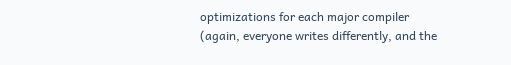optimizations for each major compiler (again, everyone writes differently, and the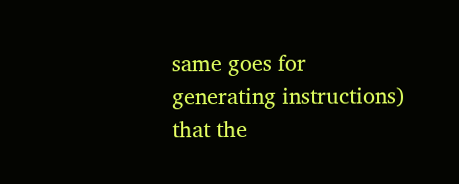same goes for generating instructions) that the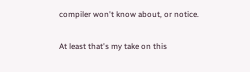compiler won't know about, or notice.

At least that's my take on this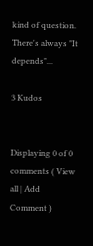kind of question. There's always "It depends"...

3 Kudos


Displaying 0 of 0 comments ( View all | Add Comment )